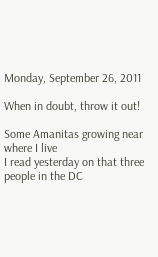Monday, September 26, 2011

When in doubt, throw it out!

Some Amanitas growing near where I live
I read yesterday on that three people in the DC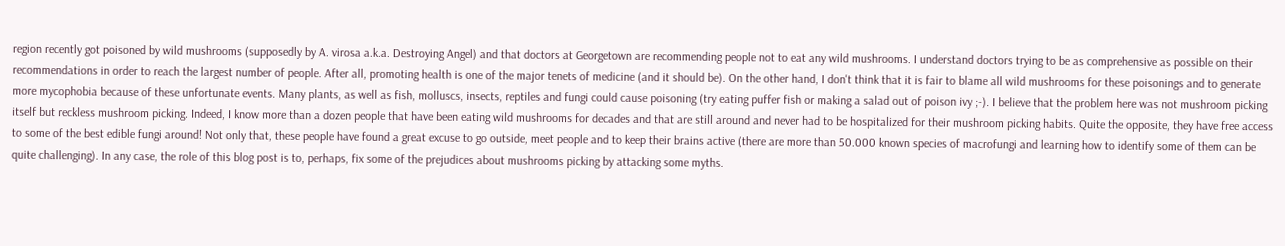region recently got poisoned by wild mushrooms (supposedly by A. virosa a.k.a. Destroying Angel) and that doctors at Georgetown are recommending people not to eat any wild mushrooms. I understand doctors trying to be as comprehensive as possible on their recommendations in order to reach the largest number of people. After all, promoting health is one of the major tenets of medicine (and it should be). On the other hand, I don't think that it is fair to blame all wild mushrooms for these poisonings and to generate more mycophobia because of these unfortunate events. Many plants, as well as fish, molluscs, insects, reptiles and fungi could cause poisoning (try eating puffer fish or making a salad out of poison ivy ;-). I believe that the problem here was not mushroom picking itself but reckless mushroom picking. Indeed, I know more than a dozen people that have been eating wild mushrooms for decades and that are still around and never had to be hospitalized for their mushroom picking habits. Quite the opposite, they have free access to some of the best edible fungi around! Not only that, these people have found a great excuse to go outside, meet people and to keep their brains active (there are more than 50.000 known species of macrofungi and learning how to identify some of them can be quite challenging). In any case, the role of this blog post is to, perhaps, fix some of the prejudices about mushrooms picking by attacking some myths.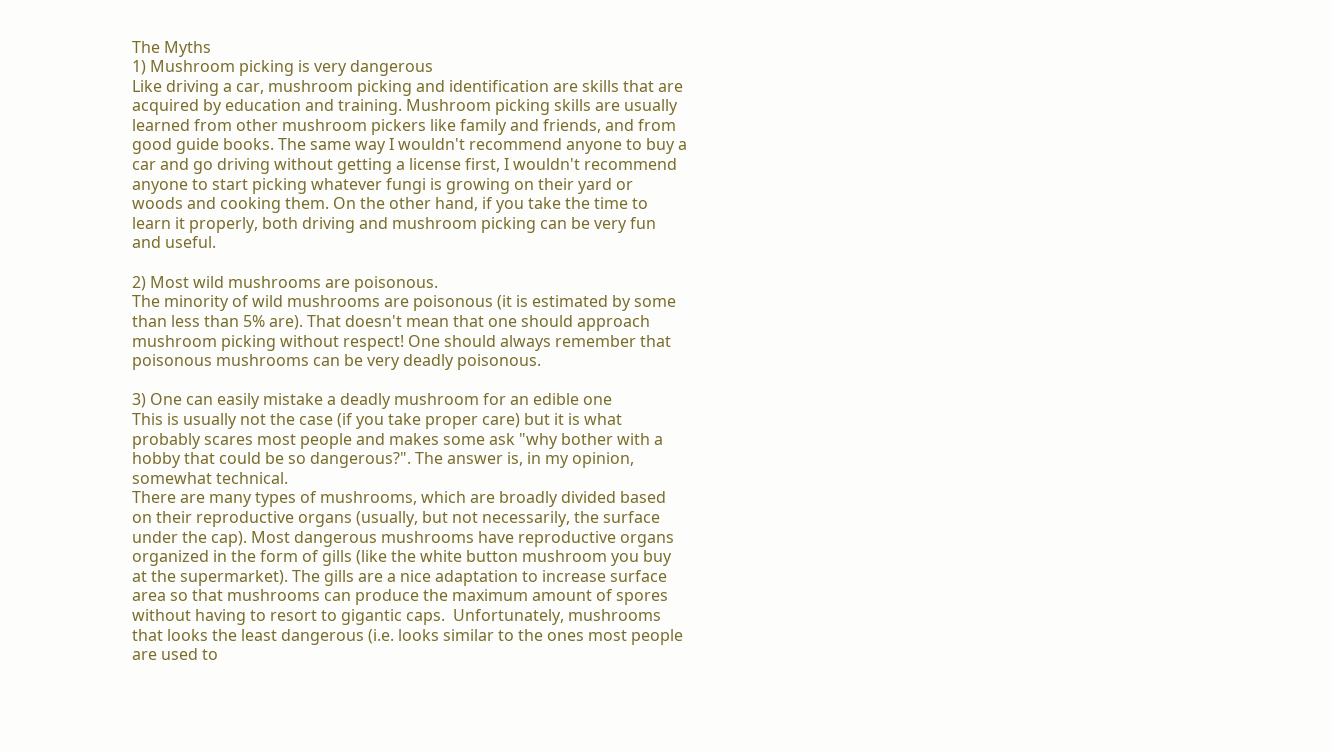The Myths
1) Mushroom picking is very dangerous
Like driving a car, mushroom picking and identification are skills that are acquired by education and training. Mushroom picking skills are usually learned from other mushroom pickers like family and friends, and from good guide books. The same way I wouldn't recommend anyone to buy a car and go driving without getting a license first, I wouldn't recommend anyone to start picking whatever fungi is growing on their yard or woods and cooking them. On the other hand, if you take the time to learn it properly, both driving and mushroom picking can be very fun and useful.

2) Most wild mushrooms are poisonous.
The minority of wild mushrooms are poisonous (it is estimated by some than less than 5% are). That doesn't mean that one should approach mushroom picking without respect! One should always remember that poisonous mushrooms can be very deadly poisonous.

3) One can easily mistake a deadly mushroom for an edible one
This is usually not the case (if you take proper care) but it is what probably scares most people and makes some ask "why bother with a hobby that could be so dangerous?". The answer is, in my opinion, somewhat technical.
There are many types of mushrooms, which are broadly divided based on their reproductive organs (usually, but not necessarily, the surface under the cap). Most dangerous mushrooms have reproductive organs organized in the form of gills (like the white button mushroom you buy at the supermarket). The gills are a nice adaptation to increase surface area so that mushrooms can produce the maximum amount of spores without having to resort to gigantic caps.  Unfortunately, mushrooms that looks the least dangerous (i.e. looks similar to the ones most people are used to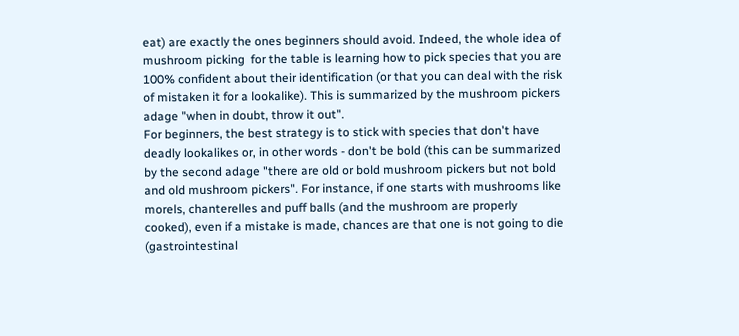eat) are exactly the ones beginners should avoid. Indeed, the whole idea of mushroom picking  for the table is learning how to pick species that you are 100% confident about their identification (or that you can deal with the risk of mistaken it for a lookalike). This is summarized by the mushroom pickers adage "when in doubt, throw it out".
For beginners, the best strategy is to stick with species that don't have deadly lookalikes or, in other words - don't be bold (this can be summarized by the second adage "there are old or bold mushroom pickers but not bold and old mushroom pickers". For instance, if one starts with mushrooms like morels, chanterelles and puff balls (and the mushroom are properly cooked), even if a mistake is made, chances are that one is not going to die (gastrointestinal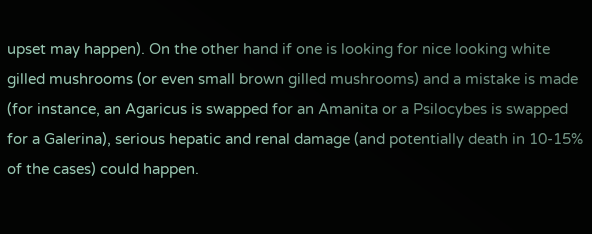upset may happen). On the other hand if one is looking for nice looking white gilled mushrooms (or even small brown gilled mushrooms) and a mistake is made (for instance, an Agaricus is swapped for an Amanita or a Psilocybes is swapped for a Galerina), serious hepatic and renal damage (and potentially death in 10-15% of the cases) could happen.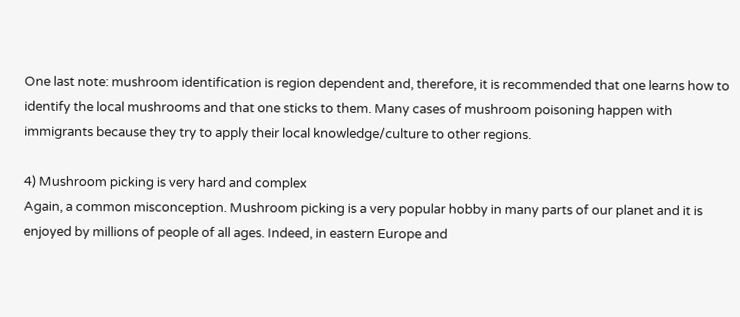One last note: mushroom identification is region dependent and, therefore, it is recommended that one learns how to identify the local mushrooms and that one sticks to them. Many cases of mushroom poisoning happen with immigrants because they try to apply their local knowledge/culture to other regions.

4) Mushroom picking is very hard and complex
Again, a common misconception. Mushroom picking is a very popular hobby in many parts of our planet and it is enjoyed by millions of people of all ages. Indeed, in eastern Europe and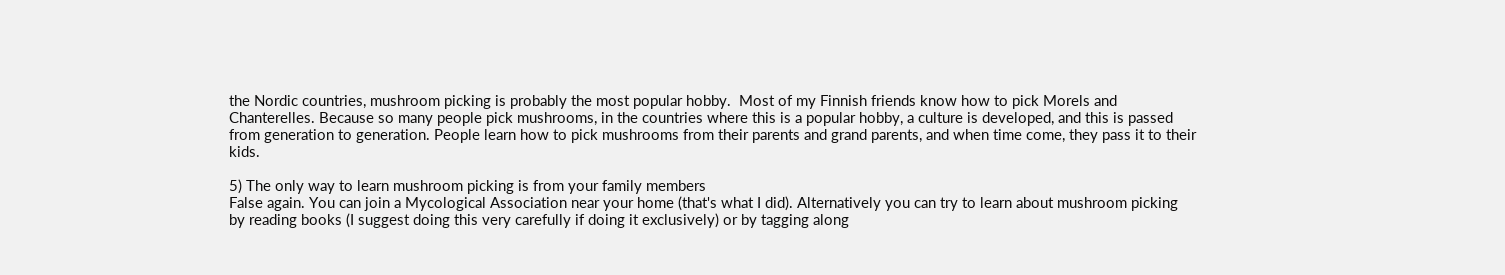the Nordic countries, mushroom picking is probably the most popular hobby.  Most of my Finnish friends know how to pick Morels and Chanterelles. Because so many people pick mushrooms, in the countries where this is a popular hobby, a culture is developed, and this is passed from generation to generation. People learn how to pick mushrooms from their parents and grand parents, and when time come, they pass it to their kids.

5) The only way to learn mushroom picking is from your family members
False again. You can join a Mycological Association near your home (that's what I did). Alternatively you can try to learn about mushroom picking by reading books (I suggest doing this very carefully if doing it exclusively) or by tagging along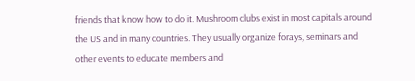friends that know how to do it. Mushroom clubs exist in most capitals around the US and in many countries. They usually organize forays, seminars and other events to educate members and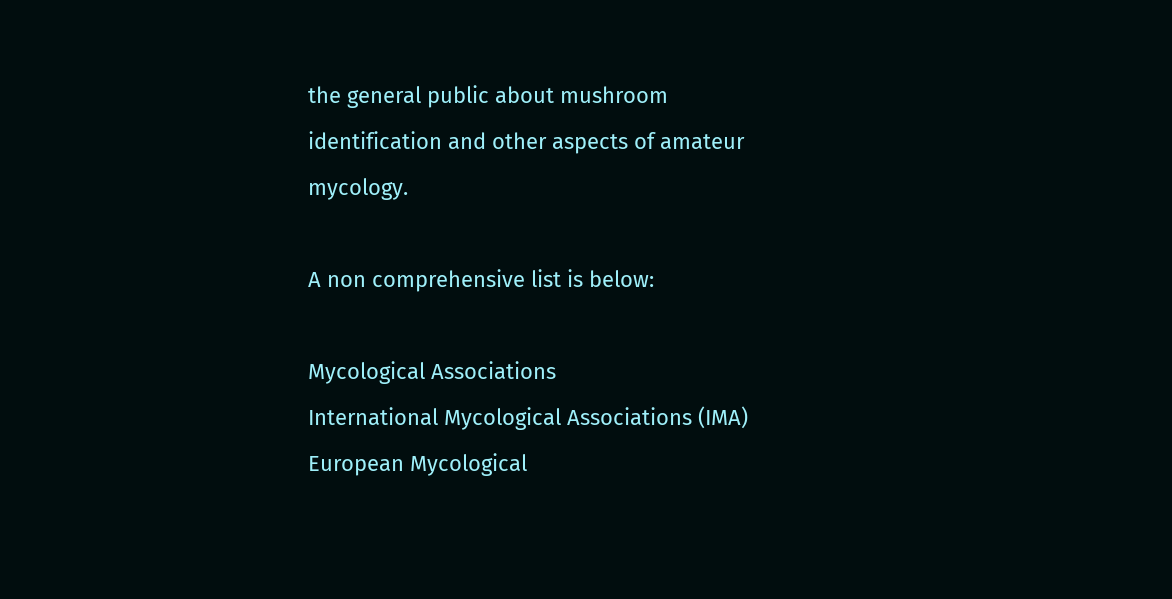the general public about mushroom identification and other aspects of amateur mycology.

A non comprehensive list is below:

Mycological Associations
International Mycological Associations (IMA)
European Mycological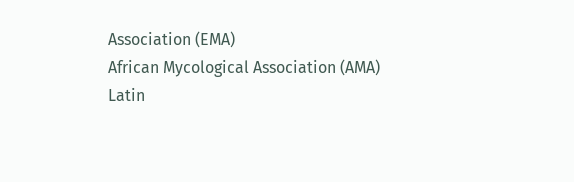Association (EMA)
African Mycological Association (AMA)
Latin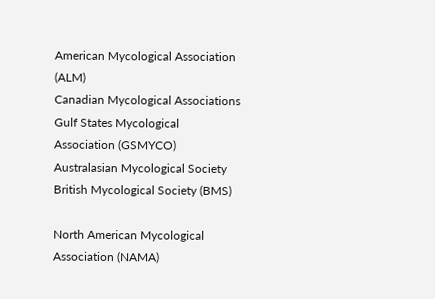American Mycological Association (ALM)
Canadian Mycological Associations
Gulf States Mycological Association (GSMYCO)
Australasian Mycological Society
British Mycological Society (BMS)

North American Mycological Association (NAMA)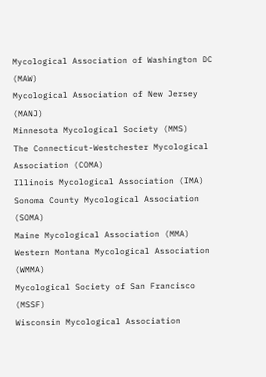Mycological Association of Washington DC (MAW)
Mycological Association of New Jersey (MANJ)
Minnesota Mycological Society (MMS)
The Connecticut-Westchester Mycological Association (COMA)
Illinois Mycological Association (IMA)
Sonoma County Mycological Association (SOMA)
Maine Mycological Association (MMA)
Western Montana Mycological Association (WMMA)
Mycological Society of San Francisco (MSSF)
Wisconsin Mycological Association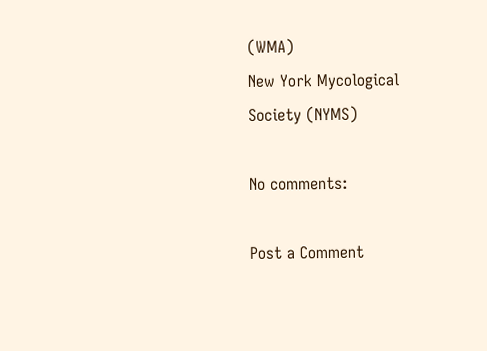(WMA)
New York Mycological Society (NYMS)

No comments:

Post a Comment